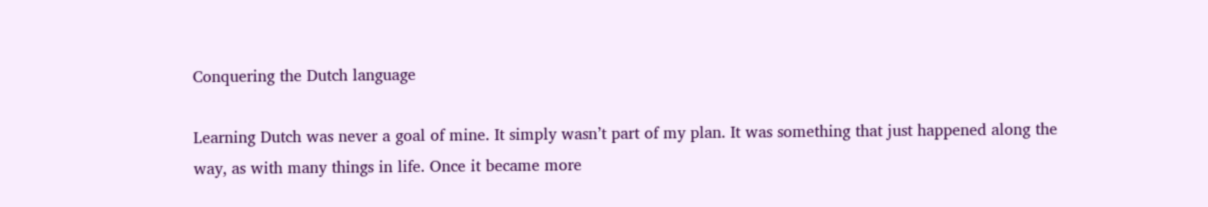Conquering the Dutch language

Learning Dutch was never a goal of mine. It simply wasn’t part of my plan. It was something that just happened along the way, as with many things in life. Once it became more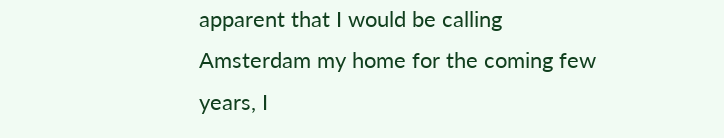apparent that I would be calling Amsterdam my home for the coming few years, I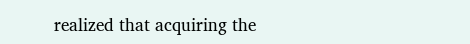realized that acquiring the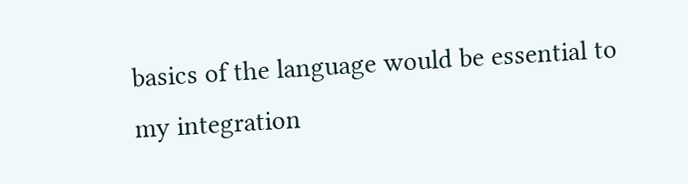basics of the language would be essential to my integration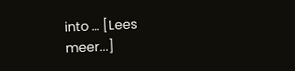into … [Lees meer...]